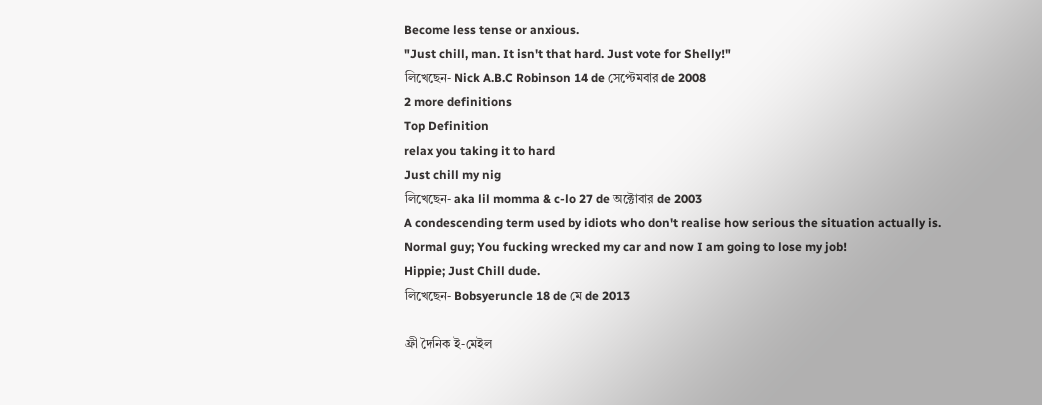Become less tense or anxious.
"Just chill, man. It isn't that hard. Just vote for Shelly!"
লিখেছেন- Nick A.B.C Robinson 14 de সেপ্টেমবার de 2008
2 more definitions
Top Definition
relax you taking it to hard
Just chill my nig
লিখেছেন- aka lil momma & c-lo 27 de অক্টোবার de 2003
A condescending term used by idiots who don't realise how serious the situation actually is.
Normal guy; You fucking wrecked my car and now I am going to lose my job!
Hippie; Just Chill dude.
লিখেছেন- Bobsyeruncle 18 de মে de 2013

ফ্রী দৈনিক ই-মেইল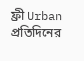ফ্রী Urban প্রতিদিনের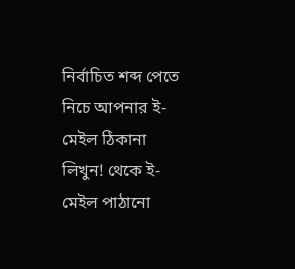নির্বাচিত শব্দ পেতে নিচে আপনার ই-মেইল ঠিকানা লিখুন! থেকে ই-মেইল পাঠানো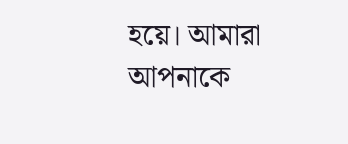হয়ে। আমারা আপনাকে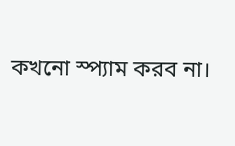কখনো স্প্যাম করব না।